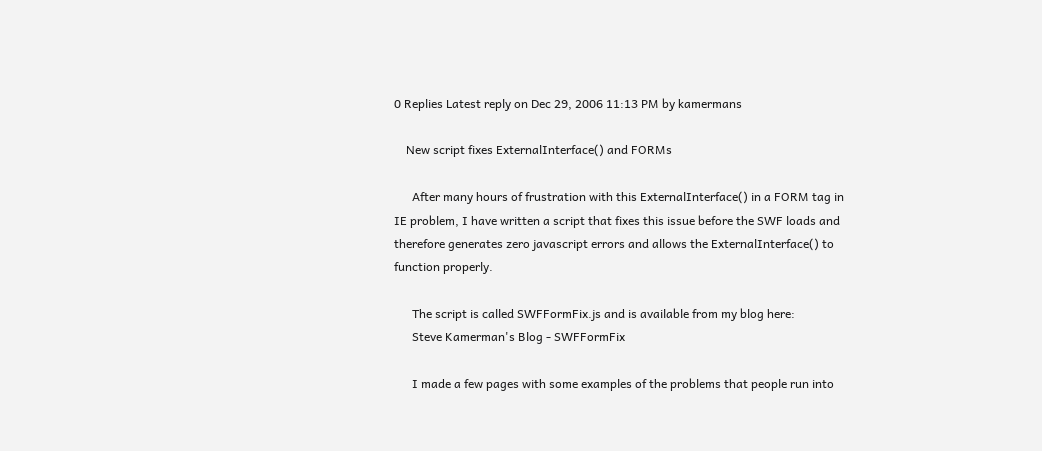0 Replies Latest reply on Dec 29, 2006 11:13 PM by kamermans

    New script fixes ExternalInterface() and FORMs

      After many hours of frustration with this ExternalInterface() in a FORM tag in IE problem, I have written a script that fixes this issue before the SWF loads and therefore generates zero javascript errors and allows the ExternalInterface() to function properly.

      The script is called SWFFormFix.js and is available from my blog here:
      Steve Kamerman's Blog - SWFFormFix

      I made a few pages with some examples of the problems that people run into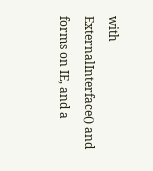with ExternalInterface() and forms on IE, and a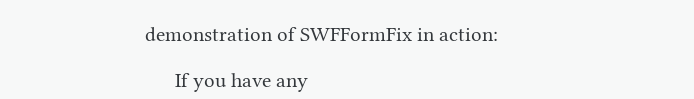demonstration of SWFFormFix in action:

      If you have any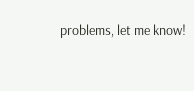problems, let me know!